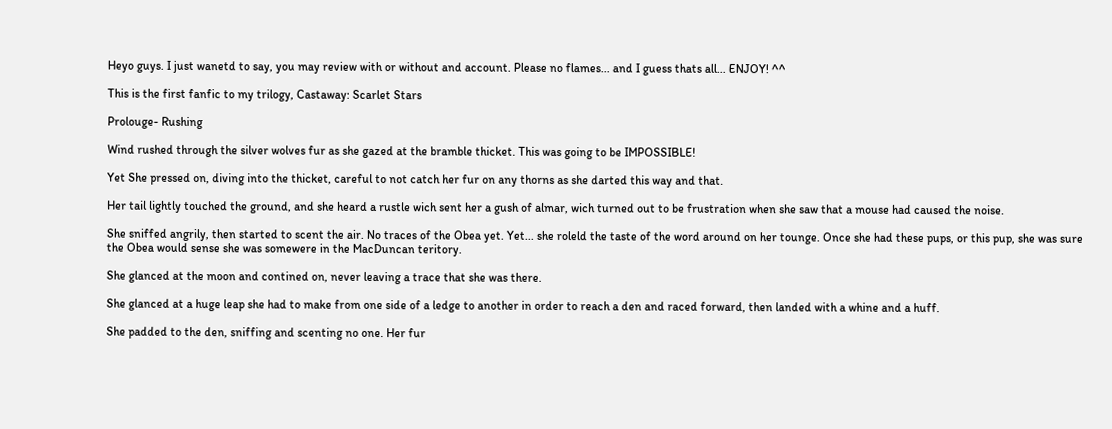Heyo guys. I just wanetd to say, you may review with or without and account. Please no flames... and I guess thats all... ENJOY! ^^

This is the first fanfic to my trilogy, Castaway: Scarlet Stars

Prolouge- Rushing

Wind rushed through the silver wolves fur as she gazed at the bramble thicket. This was going to be IMPOSSIBLE!

Yet She pressed on, diving into the thicket, careful to not catch her fur on any thorns as she darted this way and that.

Her tail lightly touched the ground, and she heard a rustle wich sent her a gush of almar, wich turned out to be frustration when she saw that a mouse had caused the noise.

She sniffed angrily, then started to scent the air. No traces of the Obea yet. Yet... she roleld the taste of the word around on her tounge. Once she had these pups, or this pup, she was sure the Obea would sense she was somewere in the MacDuncan teritory.

She glanced at the moon and contined on, never leaving a trace that she was there.

She glanced at a huge leap she had to make from one side of a ledge to another in order to reach a den and raced forward, then landed with a whine and a huff.

She padded to the den, sniffing and scenting no one. Her fur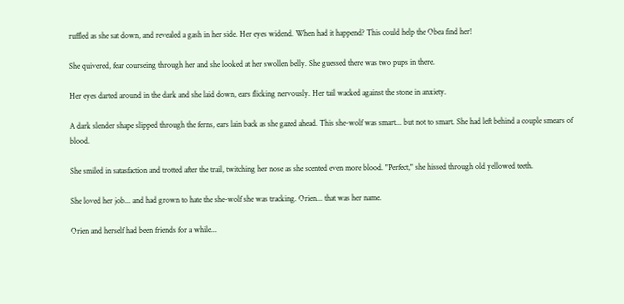ruffled as she sat down, and revealed a gash in her side. Her eyes widend. When had it happend? This could help the Obea find her!

She quivered, fear courseing through her and she looked at her swollen belly. She guessed there was two pups in there.

Her eyes darted around in the dark and she laid down, ears flicking nervously. Her tail wacked against the stone in anxiety.

A dark slender shape slipped through the ferns, ears lain back as she gazed ahead. This she-wolf was smart... but not to smart. She had left behind a couple smears of blood.

She smiled in satasfaction and trotted after the trail, twitching her nose as she scented even more blood. "Perfect," she hissed through old yellowed teeth.

She loved her job... and had grown to hate the she-wolf she was tracking. Orien... that was her name.

Orien and herself had been friends for a while...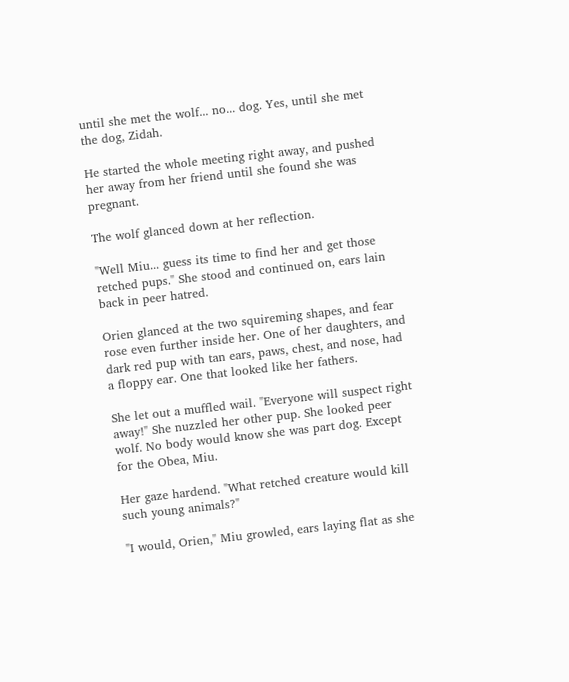until she met the wolf... no... dog. Yes, until she met the dog, Zidah.

He started the whole meeting right away, and pushed her away from her friend until she found she was pregnant.

The wolf glanced down at her reflection.

"Well Miu... guess its time to find her and get those retched pups." She stood and continued on, ears lain back in peer hatred.

Orien glanced at the two squireming shapes, and fear rose even further inside her. One of her daughters, and dark red pup with tan ears, paws, chest, and nose, had a floppy ear. One that looked like her fathers.

She let out a muffled wail. "Everyone will suspect right away!" She nuzzled her other pup. She looked peer wolf. No body would know she was part dog. Except for the Obea, Miu.

Her gaze hardend. "What retched creature would kill such young animals?"

"I would, Orien," Miu growled, ears laying flat as she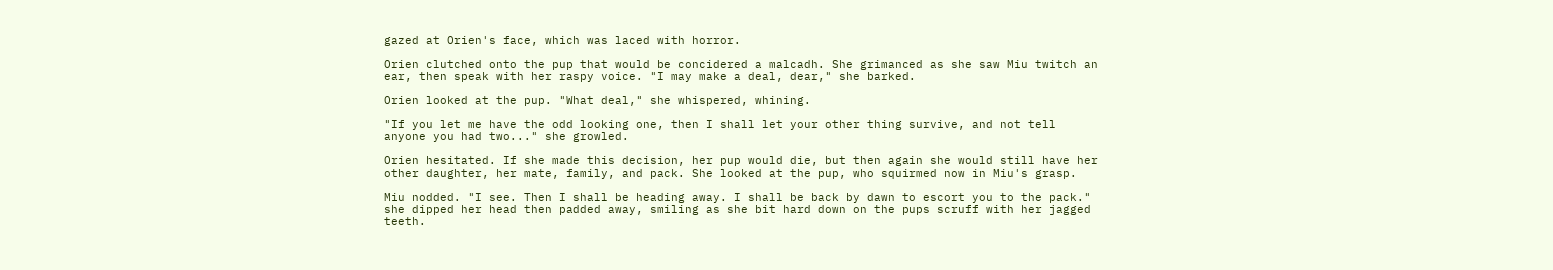gazed at Orien's face, which was laced with horror.

Orien clutched onto the pup that would be concidered a malcadh. She grimanced as she saw Miu twitch an ear, then speak with her raspy voice. "I may make a deal, dear," she barked.

Orien looked at the pup. "What deal," she whispered, whining.

"If you let me have the odd looking one, then I shall let your other thing survive, and not tell anyone you had two..." she growled.

Orien hesitated. If she made this decision, her pup would die, but then again she would still have her other daughter, her mate, family, and pack. She looked at the pup, who squirmed now in Miu's grasp.

Miu nodded. "I see. Then I shall be heading away. I shall be back by dawn to escort you to the pack." she dipped her head then padded away, smiling as she bit hard down on the pups scruff with her jagged teeth.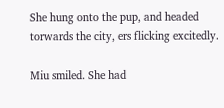She hung onto the pup, and headed torwards the city, ers flicking excitedly.

Miu smiled. She had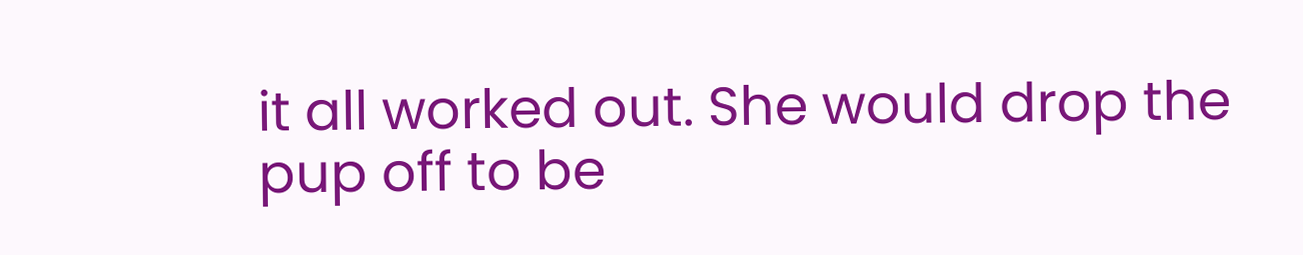it all worked out. She would drop the pup off to be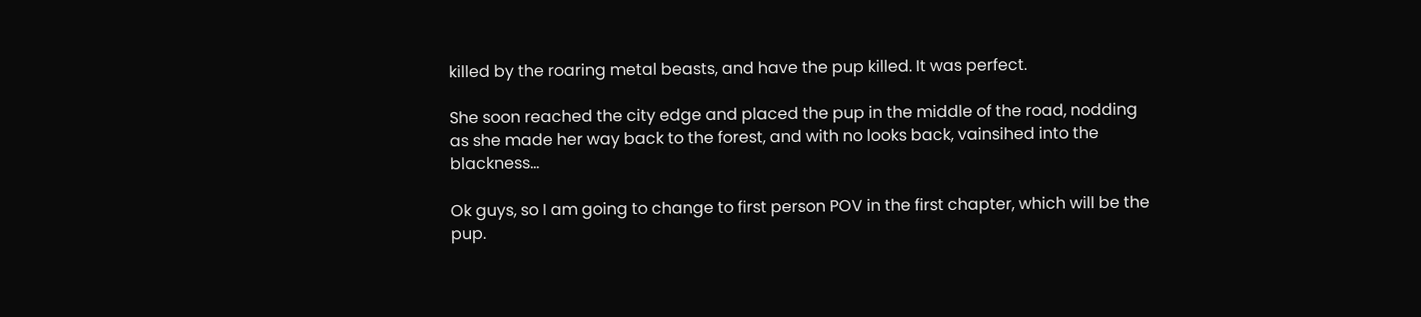killed by the roaring metal beasts, and have the pup killed. It was perfect.

She soon reached the city edge and placed the pup in the middle of the road, nodding as she made her way back to the forest, and with no looks back, vainsihed into the blackness...

Ok guys, so I am going to change to first person POV in the first chapter, which will be the pup.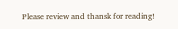Please review and thansk for reading!